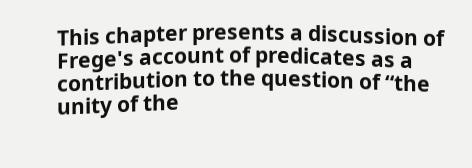This chapter presents a discussion of Frege's account of predicates as a contribution to the question of “the unity of the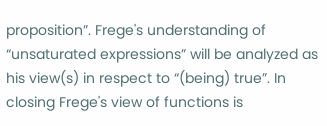proposition”. Frege's understanding of “unsaturated expressions” will be analyzed as his view(s) in respect to “(being) true”. In closing Frege's view of functions is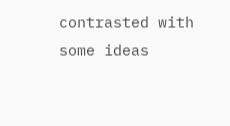contrasted with some ideas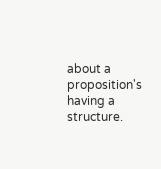about a proposition's having a structure.